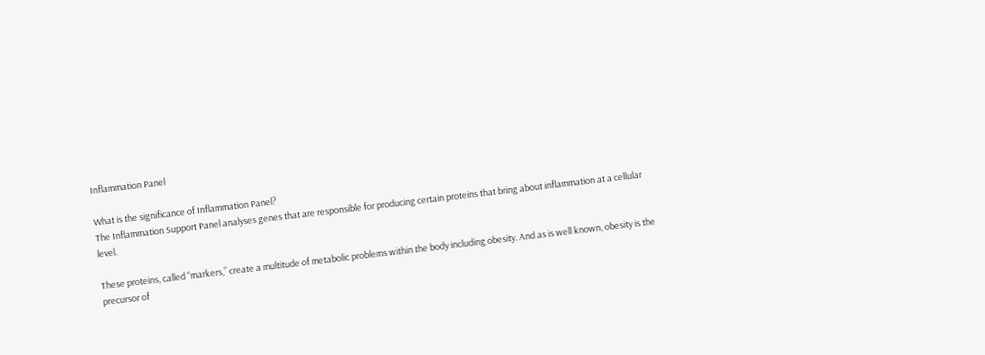Inflammation Panel

What is the significance of Inflammation Panel?
The Inflammation Support Panel analyses genes that are responsible for producing certain proteins that bring about inflammation at a cellular level.

These proteins, called “markers,” create a multitude of metabolic problems within the body including obesity. And as is well known, obesity is the precursor of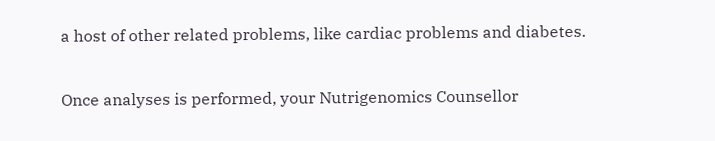a host of other related problems, like cardiac problems and diabetes.

Once analyses is performed, your Nutrigenomics Counsellor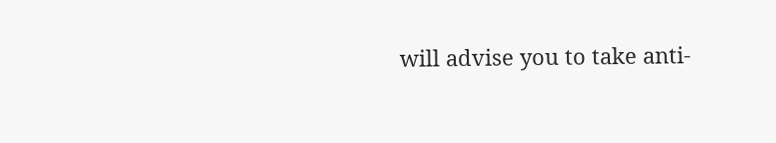will advise you to take anti-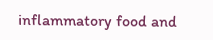inflammatory food and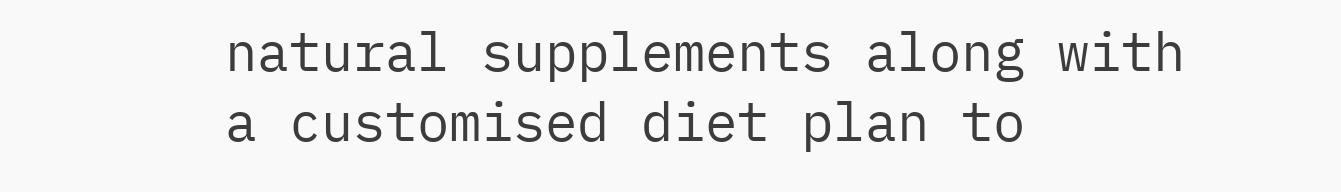natural supplements along with a customised diet plan to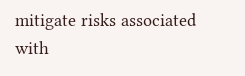mitigate risks associated with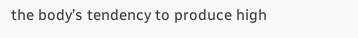the body’s tendency to produce high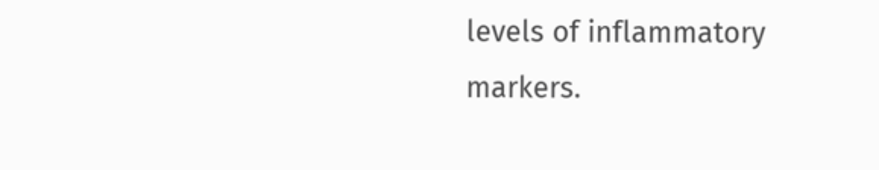levels of inflammatory markers.